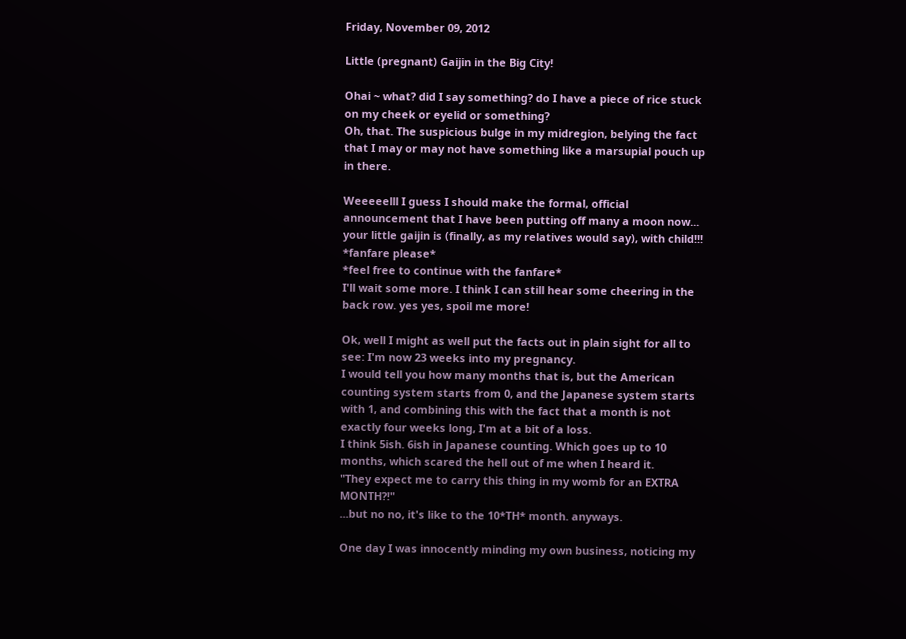Friday, November 09, 2012

Little (pregnant) Gaijin in the Big City!

Ohai ~ what? did I say something? do I have a piece of rice stuck on my cheek or eyelid or something?
Oh, that. The suspicious bulge in my midregion, belying the fact that I may or may not have something like a marsupial pouch up in there.

Weeeeelll I guess I should make the formal, official announcement that I have been putting off many a moon now...
your little gaijin is (finally, as my relatives would say), with child!!!
*fanfare please*
*feel free to continue with the fanfare*
I'll wait some more. I think I can still hear some cheering in the back row. yes yes, spoil me more!

Ok, well I might as well put the facts out in plain sight for all to see: I'm now 23 weeks into my pregnancy.
I would tell you how many months that is, but the American counting system starts from 0, and the Japanese system starts with 1, and combining this with the fact that a month is not exactly four weeks long, I'm at a bit of a loss.
I think 5ish. 6ish in Japanese counting. Which goes up to 10 months, which scared the hell out of me when I heard it.
"They expect me to carry this thing in my womb for an EXTRA MONTH?!"
...but no no, it's like to the 10*TH* month. anyways.

One day I was innocently minding my own business, noticing my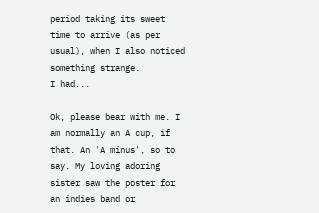period taking its sweet time to arrive (as per usual), when I also noticed something strange.
I had...

Ok, please bear with me. I am normally an A cup, if that. An 'A minus', so to say. My loving adoring sister saw the poster for an indies band or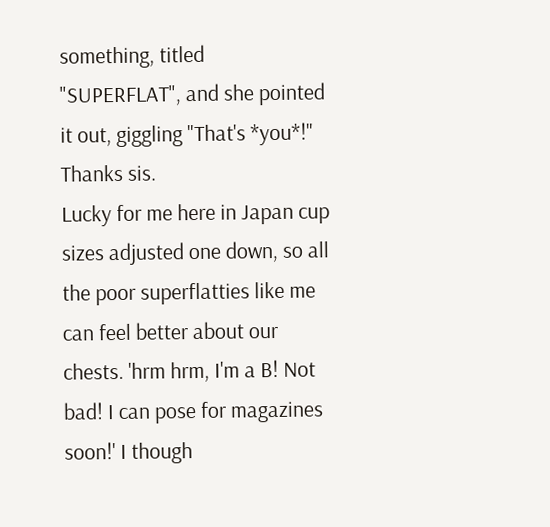something, titled "SUPERFLAT", and she pointed it out, giggling "That's *you*!"
Thanks sis.
Lucky for me here in Japan cup sizes adjusted one down, so all the poor superflatties like me can feel better about our chests. 'hrm hrm, I'm a B! Not bad! I can pose for magazines soon!' I though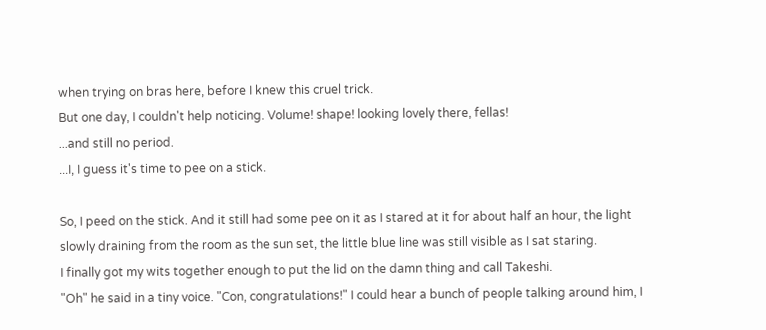when trying on bras here, before I knew this cruel trick.
But one day, I couldn't help noticing. Volume! shape! looking lovely there, fellas!
...and still no period.
...I, I guess it's time to pee on a stick.

So, I peed on the stick. And it still had some pee on it as I stared at it for about half an hour, the light slowly draining from the room as the sun set, the little blue line was still visible as I sat staring.
I finally got my wits together enough to put the lid on the damn thing and call Takeshi.
"Oh" he said in a tiny voice. "Con, congratulations!" I could hear a bunch of people talking around him, I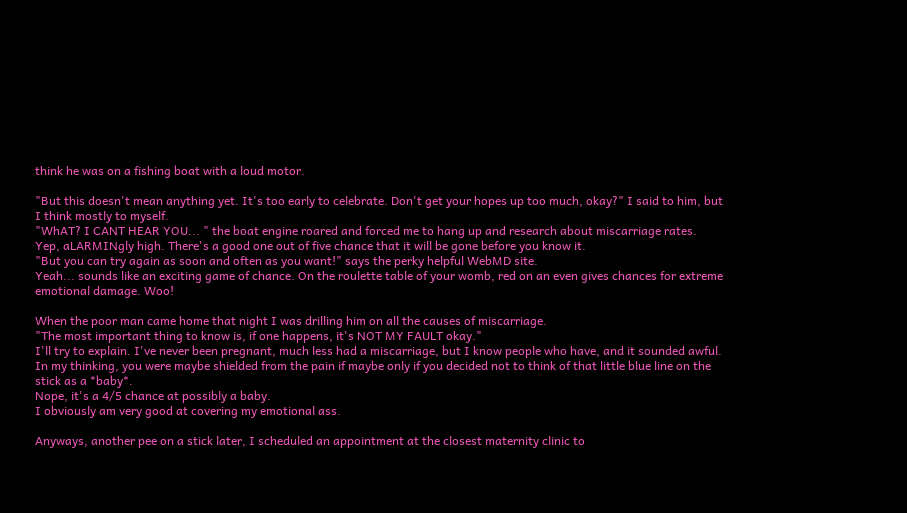think he was on a fishing boat with a loud motor.

"But this doesn't mean anything yet. It's too early to celebrate. Don't get your hopes up too much, okay?" I said to him, but I think mostly to myself.
"WhAT? I CANT HEAR YOU... " the boat engine roared and forced me to hang up and research about miscarriage rates.
Yep, aLARMINgly high. There's a good one out of five chance that it will be gone before you know it.
"But you can try again as soon and often as you want!" says the perky helpful WebMD site.
Yeah... sounds like an exciting game of chance. On the roulette table of your womb, red on an even gives chances for extreme emotional damage. Woo!

When the poor man came home that night I was drilling him on all the causes of miscarriage.
"The most important thing to know is, if one happens, it's NOT MY FAULT okay."
I'll try to explain. I've never been pregnant, much less had a miscarriage, but I know people who have, and it sounded awful. In my thinking, you were maybe shielded from the pain if maybe only if you decided not to think of that little blue line on the stick as a *baby*.
Nope, it's a 4/5 chance at possibly a baby.
I obviously am very good at covering my emotional ass.

Anyways, another pee on a stick later, I scheduled an appointment at the closest maternity clinic to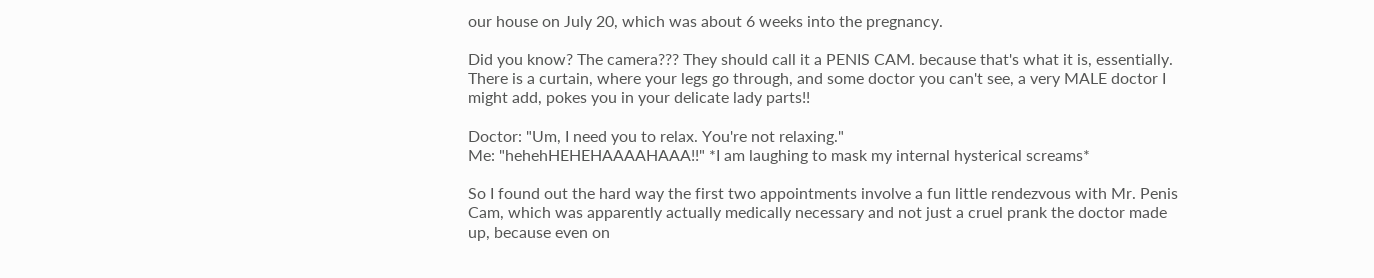our house on July 20, which was about 6 weeks into the pregnancy.

Did you know? The camera??? They should call it a PENIS CAM. because that's what it is, essentially. There is a curtain, where your legs go through, and some doctor you can't see, a very MALE doctor I might add, pokes you in your delicate lady parts!!

Doctor: "Um, I need you to relax. You're not relaxing."
Me: "hehehHEHEHAAAAHAAA!!" *I am laughing to mask my internal hysterical screams*

So I found out the hard way the first two appointments involve a fun little rendezvous with Mr. Penis Cam, which was apparently actually medically necessary and not just a cruel prank the doctor made up, because even on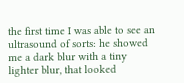the first time I was able to see an ultrasound of sorts: he showed me a dark blur with a tiny lighter blur, that looked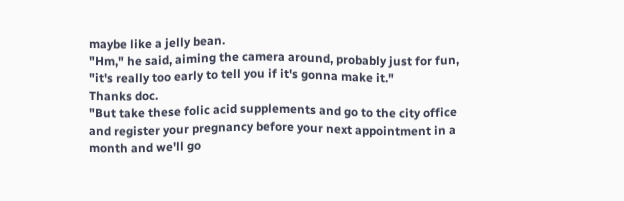maybe like a jelly bean.
"Hm," he said, aiming the camera around, probably just for fun, "it's really too early to tell you if it's gonna make it."
Thanks doc.
"But take these folic acid supplements and go to the city office and register your pregnancy before your next appointment in a month and we'll go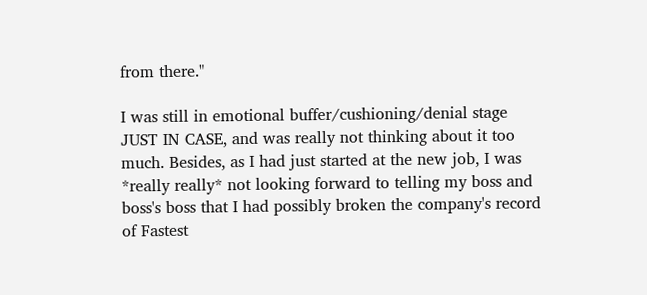from there."

I was still in emotional buffer/cushioning/denial stage JUST IN CASE, and was really not thinking about it too much. Besides, as I had just started at the new job, I was *really really* not looking forward to telling my boss and boss's boss that I had possibly broken the company's record of Fastest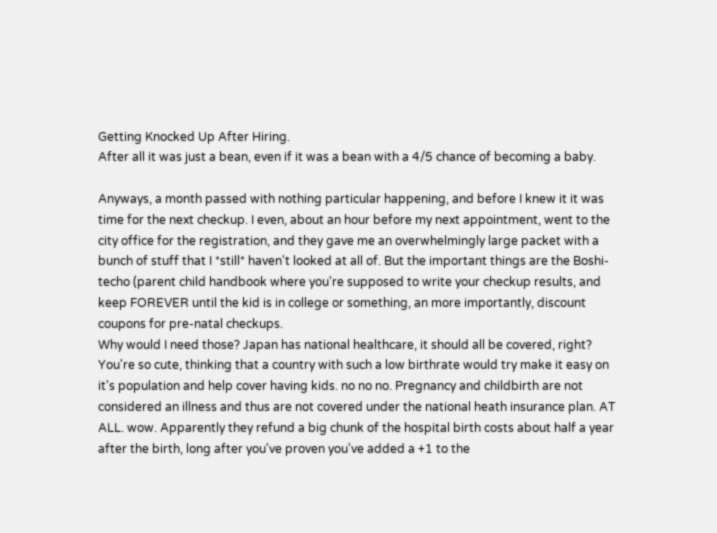Getting Knocked Up After Hiring.
After all it was just a bean, even if it was a bean with a 4/5 chance of becoming a baby.

Anyways, a month passed with nothing particular happening, and before I knew it it was time for the next checkup. I even, about an hour before my next appointment, went to the city office for the registration, and they gave me an overwhelmingly large packet with a bunch of stuff that I *still* haven't looked at all of. But the important things are the Boshi-techo (parent child handbook where you're supposed to write your checkup results, and keep FOREVER until the kid is in college or something, an more importantly, discount coupons for pre-natal checkups.
Why would I need those? Japan has national healthcare, it should all be covered, right?
You're so cute, thinking that a country with such a low birthrate would try make it easy on it's population and help cover having kids. no no no. Pregnancy and childbirth are not considered an illness and thus are not covered under the national heath insurance plan. AT ALL. wow. Apparently they refund a big chunk of the hospital birth costs about half a year after the birth, long after you've proven you've added a +1 to the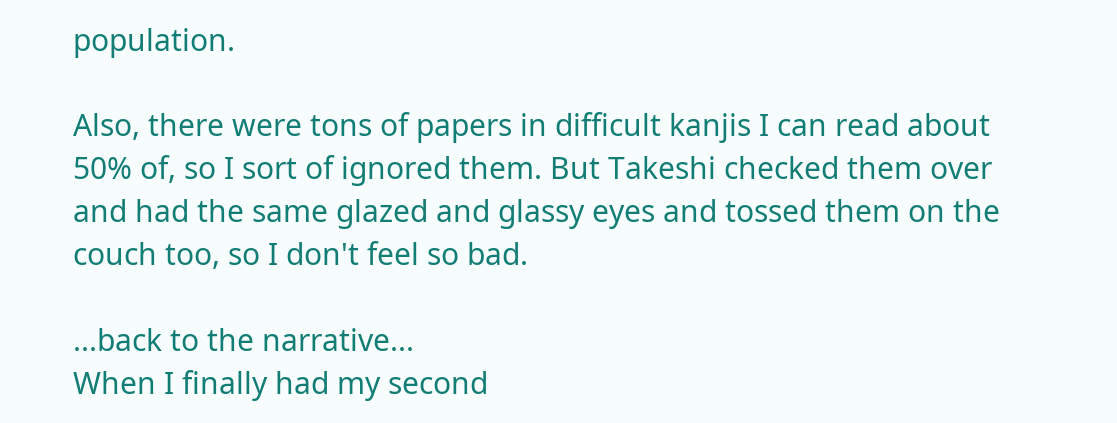population.

Also, there were tons of papers in difficult kanjis I can read about 50% of, so I sort of ignored them. But Takeshi checked them over and had the same glazed and glassy eyes and tossed them on the couch too, so I don't feel so bad.

...back to the narrative...
When I finally had my second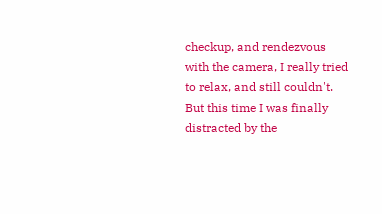checkup, and rendezvous with the camera, I really tried to relax, and still couldn't. But this time I was finally distracted by the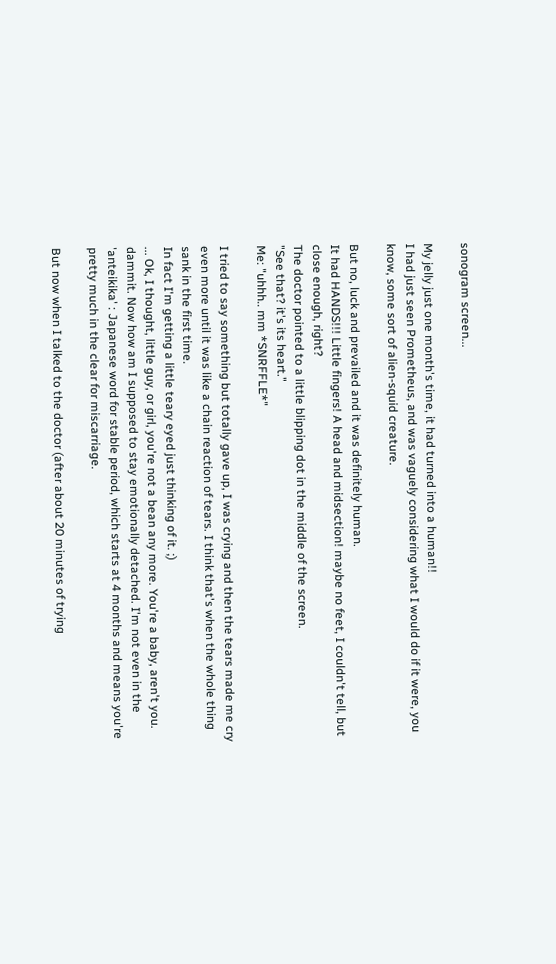sonogram screen...

My jelly just one month's time, it had turned into a human!!
I had just seen Prometheus, and was vaguely considering what I would do if it were, you know, some sort of alien-squid creature.

But no, luck and prevailed and it was definitely human.
It had HANDS!!! Little fingers! A head and midsection! maybe no feet, I couldn't tell, but close enough, right?
The doctor pointed to a little blipping dot in the middle of the screen.
"See that? it's its heart."
Me: "uhhh.. mm *SNRFFLE*"

I tried to say something but totally gave up, I was crying and then the tears made me cry even more until it was like a chain reaction of tears. I think that's when the whole thing sank in the first time.
In fact I'm getting a little teary eyed just thinking of it. ;)
... Ok, I thought, little guy, or girl, you're not a bean any more. You're a baby, aren't you. dammit. Now how am I supposed to stay emotionally detached. I'm not even in the 'anteikika' : Japanese word for stable period, which starts at 4 months and means you're pretty much in the clear for miscarriage.

But now when I talked to the doctor (after about 20 minutes of trying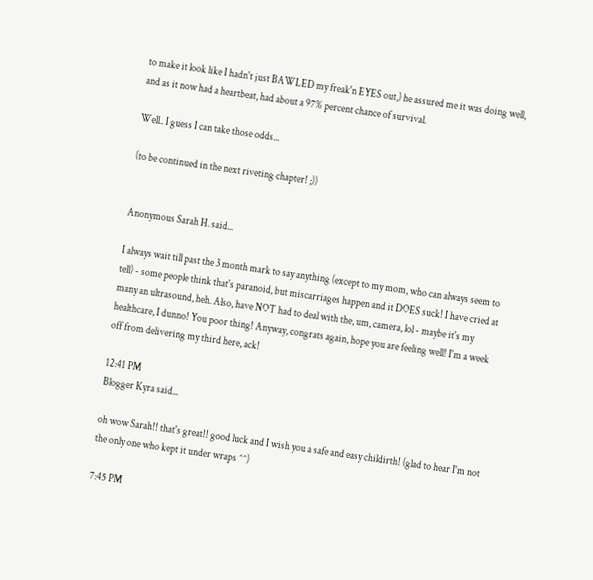to make it look like I hadn't just BAWLED my freak'n EYES out,) he assured me it was doing well, and as it now had a heartbeat, had about a 97% percent chance of survival.

Well.. I guess I can take those odds...

(to be continued in the next riveting chapter! ;))


Anonymous Sarah H. said...

I always wait till past the 3 month mark to say anything (except to my mom, who can always seem to tell) - some people think that's paranoid, but miscarriages happen and it DOES suck! I have cried at many an ultrasound, heh. Also, have NOT had to deal with the, um, camera, lol - maybe it's my healthcare, I dunno! You poor thing! Anyway, congrats again, hope you are feeling well! I'm a week off from delivering my third here, ack!

12:41 PM
Blogger Kyra said...

oh wow Sarah!! that's great!! good luck and I wish you a safe and easy childirth! (glad to hear I'm not the only one who kept it under wraps ^^)

7:45 PM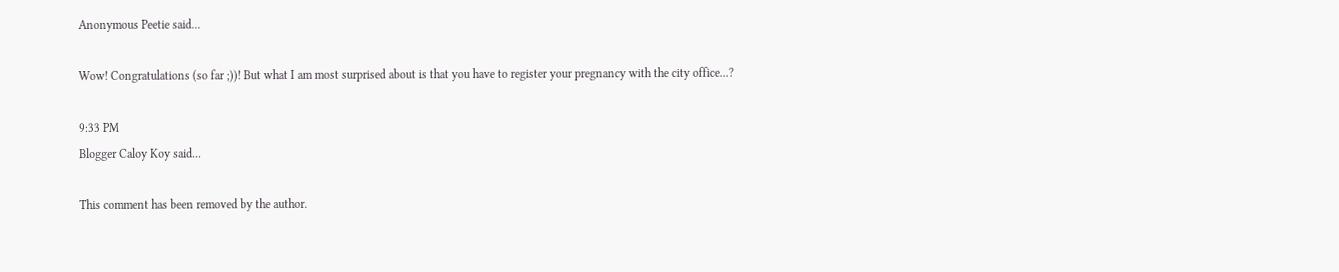Anonymous Peetie said...

Wow! Congratulations (so far ;))! But what I am most surprised about is that you have to register your pregnancy with the city office...?

9:33 PM
Blogger Caloy Koy said...

This comment has been removed by the author.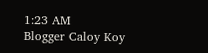1:23 AM
Blogger Caloy Koy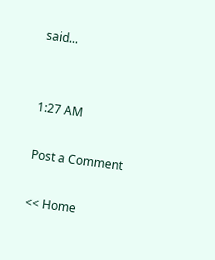said...


1:27 AM

Post a Comment

<< Home